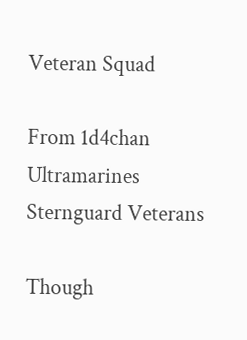Veteran Squad

From 1d4chan
Ultramarines Sternguard Veterans

Though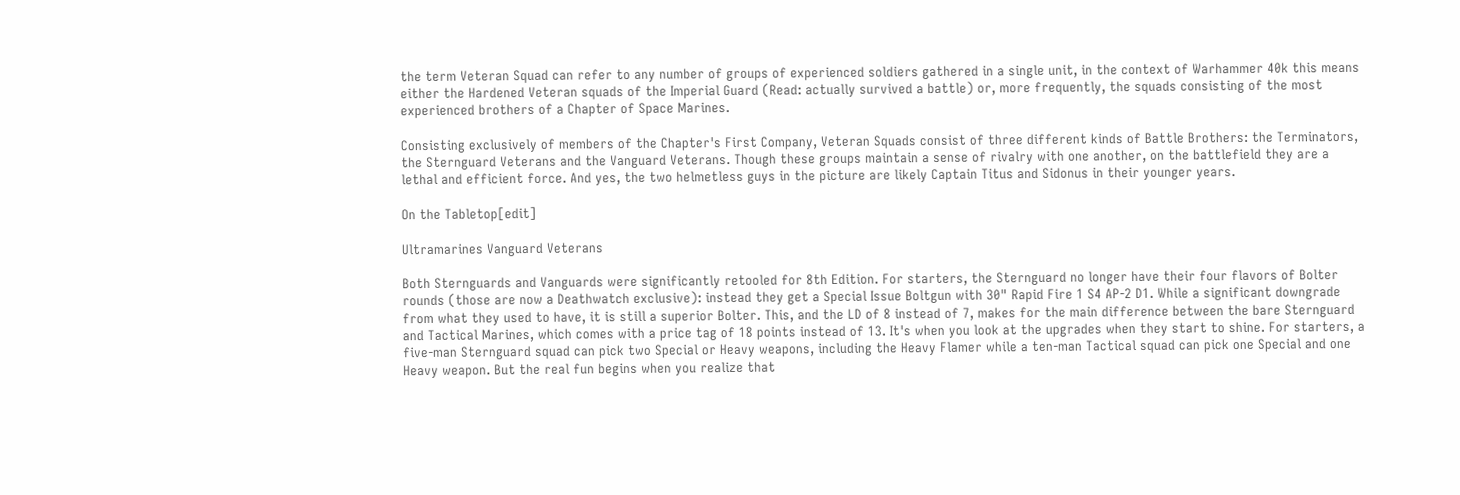the term Veteran Squad can refer to any number of groups of experienced soldiers gathered in a single unit, in the context of Warhammer 40k this means either the Hardened Veteran squads of the Imperial Guard (Read: actually survived a battle) or, more frequently, the squads consisting of the most experienced brothers of a Chapter of Space Marines.

Consisting exclusively of members of the Chapter's First Company, Veteran Squads consist of three different kinds of Battle Brothers: the Terminators, the Sternguard Veterans and the Vanguard Veterans. Though these groups maintain a sense of rivalry with one another, on the battlefield they are a lethal and efficient force. And yes, the two helmetless guys in the picture are likely Captain Titus and Sidonus in their younger years.

On the Tabletop[edit]

Ultramarines Vanguard Veterans

Both Sternguards and Vanguards were significantly retooled for 8th Edition. For starters, the Sternguard no longer have their four flavors of Bolter rounds (those are now a Deathwatch exclusive): instead they get a Special Issue Boltgun with 30" Rapid Fire 1 S4 AP-2 D1. While a significant downgrade from what they used to have, it is still a superior Bolter. This, and the LD of 8 instead of 7, makes for the main difference between the bare Sternguard and Tactical Marines, which comes with a price tag of 18 points instead of 13. It's when you look at the upgrades when they start to shine. For starters, a five-man Sternguard squad can pick two Special or Heavy weapons, including the Heavy Flamer while a ten-man Tactical squad can pick one Special and one Heavy weapon. But the real fun begins when you realize that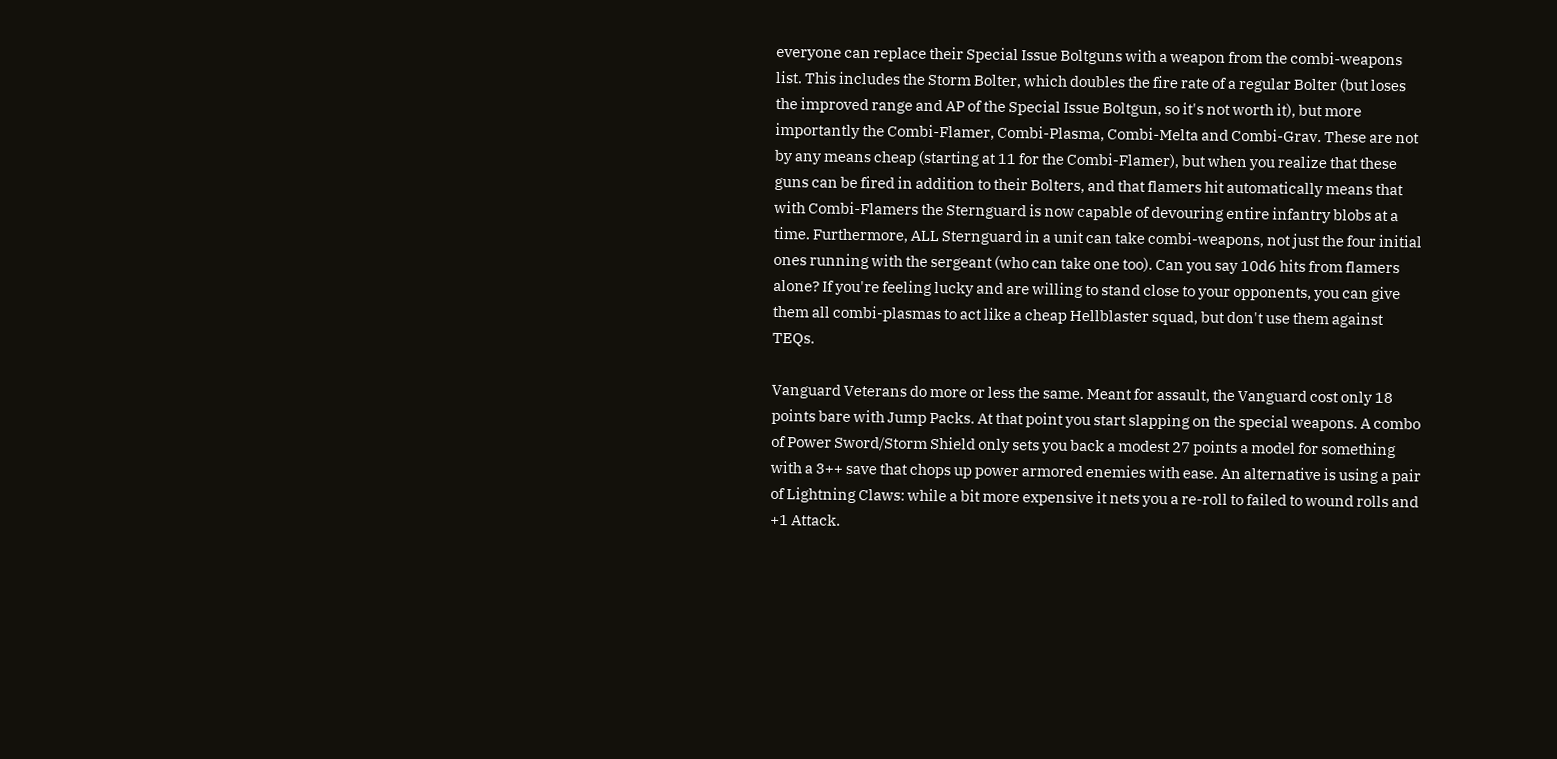everyone can replace their Special Issue Boltguns with a weapon from the combi-weapons list. This includes the Storm Bolter, which doubles the fire rate of a regular Bolter (but loses the improved range and AP of the Special Issue Boltgun, so it's not worth it), but more importantly the Combi-Flamer, Combi-Plasma, Combi-Melta and Combi-Grav. These are not by any means cheap (starting at 11 for the Combi-Flamer), but when you realize that these guns can be fired in addition to their Bolters, and that flamers hit automatically means that with Combi-Flamers the Sternguard is now capable of devouring entire infantry blobs at a time. Furthermore, ALL Sternguard in a unit can take combi-weapons, not just the four initial ones running with the sergeant (who can take one too). Can you say 10d6 hits from flamers alone? If you're feeling lucky and are willing to stand close to your opponents, you can give them all combi-plasmas to act like a cheap Hellblaster squad, but don't use them against TEQs.

Vanguard Veterans do more or less the same. Meant for assault, the Vanguard cost only 18 points bare with Jump Packs. At that point you start slapping on the special weapons. A combo of Power Sword/Storm Shield only sets you back a modest 27 points a model for something with a 3++ save that chops up power armored enemies with ease. An alternative is using a pair of Lightning Claws: while a bit more expensive it nets you a re-roll to failed to wound rolls and +1 Attack.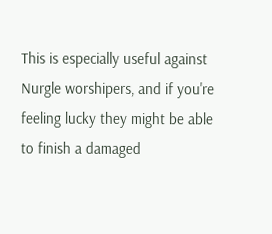This is especially useful against Nurgle worshipers, and if you're feeling lucky they might be able to finish a damaged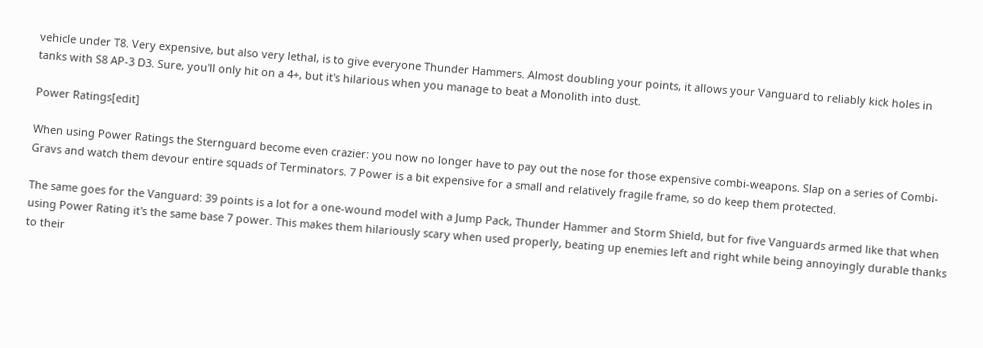vehicle under T8. Very expensive, but also very lethal, is to give everyone Thunder Hammers. Almost doubling your points, it allows your Vanguard to reliably kick holes in tanks with S8 AP-3 D3. Sure, you'll only hit on a 4+, but it's hilarious when you manage to beat a Monolith into dust.

Power Ratings[edit]

When using Power Ratings the Sternguard become even crazier: you now no longer have to pay out the nose for those expensive combi-weapons. Slap on a series of Combi-Gravs and watch them devour entire squads of Terminators. 7 Power is a bit expensive for a small and relatively fragile frame, so do keep them protected.

The same goes for the Vanguard: 39 points is a lot for a one-wound model with a Jump Pack, Thunder Hammer and Storm Shield, but for five Vanguards armed like that when using Power Rating it's the same base 7 power. This makes them hilariously scary when used properly, beating up enemies left and right while being annoyingly durable thanks to their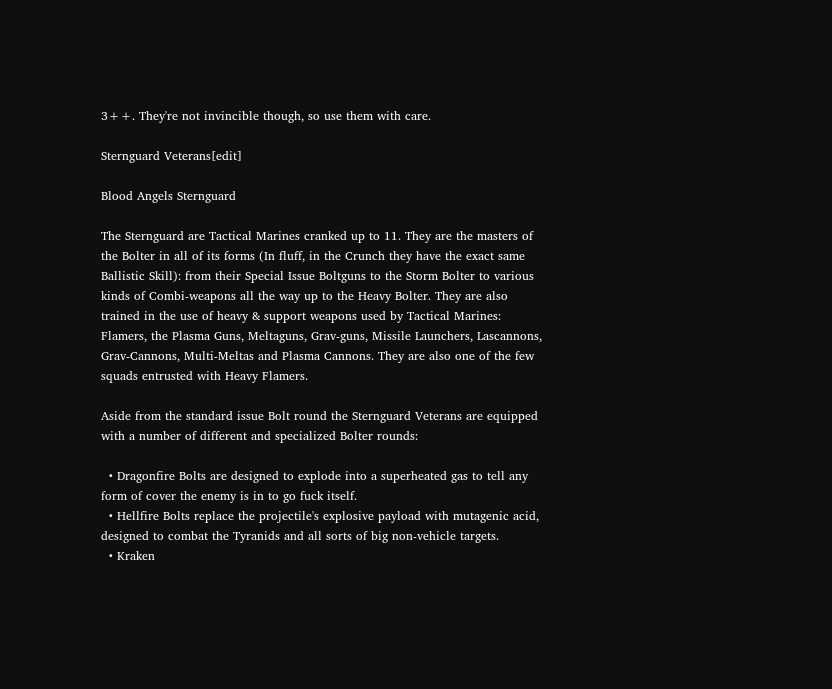3++. They're not invincible though, so use them with care.

Sternguard Veterans[edit]

Blood Angels Sternguard

The Sternguard are Tactical Marines cranked up to 11. They are the masters of the Bolter in all of its forms (In fluff, in the Crunch they have the exact same Ballistic Skill): from their Special Issue Boltguns to the Storm Bolter to various kinds of Combi-weapons all the way up to the Heavy Bolter. They are also trained in the use of heavy & support weapons used by Tactical Marines: Flamers, the Plasma Guns, Meltaguns, Grav-guns, Missile Launchers, Lascannons, Grav-Cannons, Multi-Meltas and Plasma Cannons. They are also one of the few squads entrusted with Heavy Flamers.

Aside from the standard issue Bolt round the Sternguard Veterans are equipped with a number of different and specialized Bolter rounds:

  • Dragonfire Bolts are designed to explode into a superheated gas to tell any form of cover the enemy is in to go fuck itself.
  • Hellfire Bolts replace the projectile's explosive payload with mutagenic acid, designed to combat the Tyranids and all sorts of big non-vehicle targets.
  • Kraken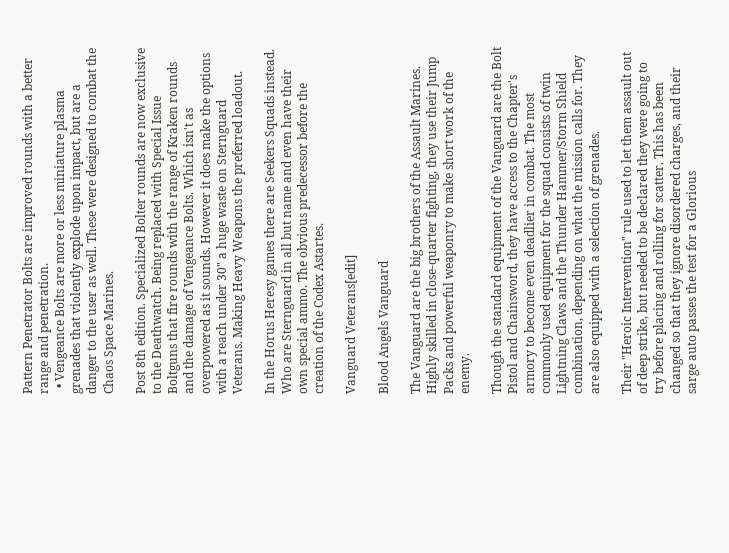Pattern Penetrator Bolts are improved rounds with a better range and penetration.
  • Vengeance Bolts are more or less miniature plasma grenades that violently explode upon impact, but are a danger to the user as well. These were designed to combat the Chaos Space Marines.

Post 8th edition. Specialized Bolter rounds are now exclusive to the Deathwatch. Being replaced with Special Issue Boltguns that fire rounds with the range of Kraken rounds and the damage of Vengeance Bolts. Which isn't as overpowered as it sounds. However it does make the options with a reach under 30" a huge waste on Sternguard Veterans. Making Heavy Weapons the preferred loadout.

In the Horus Heresy games there are Seekers Squads instead. Who are Sternguard in all but name and even have their own special ammo. The obvious predecessor before the creation of the Codex Astartes.

Vanguard Veterans[edit]

Blood Angels Vanguard

The Vanguard are the big brothers of the Assault Marines. Highly skilled in close-quarter fighting, they use their Jump Packs and powerful weaponry to make short work of the enemy.

Though the standard equipment of the Vanguard are the Bolt Pistol and Chainsword, they have access to the Chapter's armory to become even deadlier in combat. The most commonly used equipment for the squad consists of twin Lightning Claws and the Thunder Hammer/Storm Shield combination, depending on what the mission calls for. They are also equipped with a selection of grenades.

Their "Heroic Intervention" rule used to let them assault out of deep strike, but needed to be declared they were going to try before placing and rolling for scatter. This has been changed so that they ignore disordered charges, and their sarge auto passes the test for a Glorious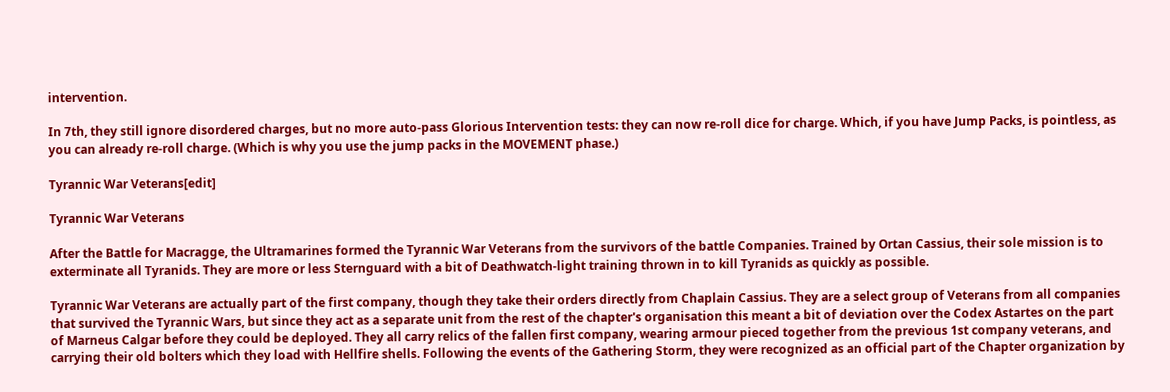intervention.

In 7th, they still ignore disordered charges, but no more auto-pass Glorious Intervention tests: they can now re-roll dice for charge. Which, if you have Jump Packs, is pointless, as you can already re-roll charge. (Which is why you use the jump packs in the MOVEMENT phase.)

Tyrannic War Veterans[edit]

Tyrannic War Veterans

After the Battle for Macragge, the Ultramarines formed the Tyrannic War Veterans from the survivors of the battle Companies. Trained by Ortan Cassius, their sole mission is to exterminate all Tyranids. They are more or less Sternguard with a bit of Deathwatch-light training thrown in to kill Tyranids as quickly as possible.

Tyrannic War Veterans are actually part of the first company, though they take their orders directly from Chaplain Cassius. They are a select group of Veterans from all companies that survived the Tyrannic Wars, but since they act as a separate unit from the rest of the chapter's organisation this meant a bit of deviation over the Codex Astartes on the part of Marneus Calgar before they could be deployed. They all carry relics of the fallen first company, wearing armour pieced together from the previous 1st company veterans, and carrying their old bolters which they load with Hellfire shells. Following the events of the Gathering Storm, they were recognized as an official part of the Chapter organization by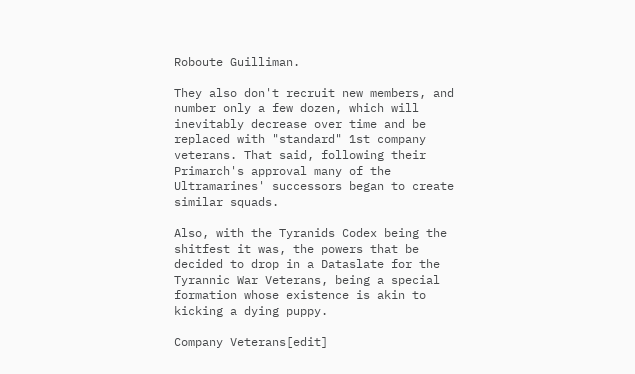Roboute Guilliman.

They also don't recruit new members, and number only a few dozen, which will inevitably decrease over time and be replaced with "standard" 1st company veterans. That said, following their Primarch's approval many of the Ultramarines' successors began to create similar squads.

Also, with the Tyranids Codex being the shitfest it was, the powers that be decided to drop in a Dataslate for the Tyrannic War Veterans, being a special formation whose existence is akin to kicking a dying puppy.

Company Veterans[edit]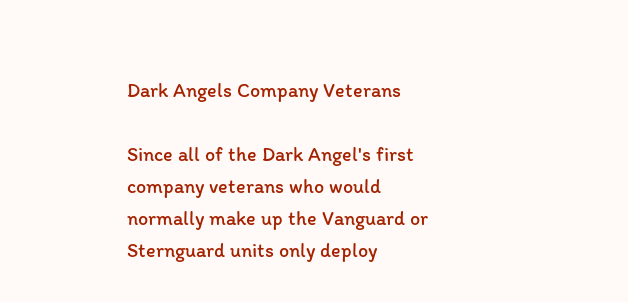Dark Angels Company Veterans

Since all of the Dark Angel's first company veterans who would normally make up the Vanguard or Sternguard units only deploy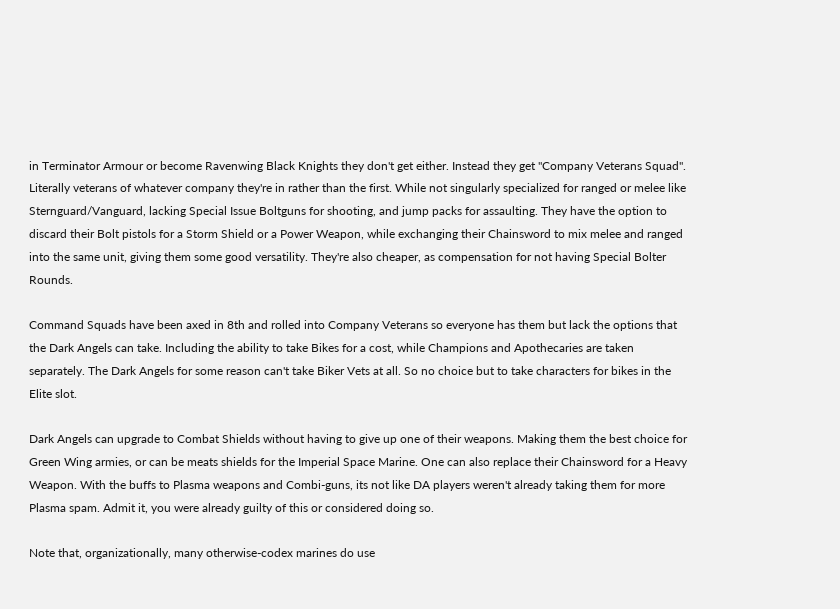in Terminator Armour or become Ravenwing Black Knights they don't get either. Instead they get "Company Veterans Squad". Literally veterans of whatever company they're in rather than the first. While not singularly specialized for ranged or melee like Sternguard/Vanguard, lacking Special Issue Boltguns for shooting, and jump packs for assaulting. They have the option to discard their Bolt pistols for a Storm Shield or a Power Weapon, while exchanging their Chainsword to mix melee and ranged into the same unit, giving them some good versatility. They're also cheaper, as compensation for not having Special Bolter Rounds.

Command Squads have been axed in 8th and rolled into Company Veterans so everyone has them but lack the options that the Dark Angels can take. Including the ability to take Bikes for a cost, while Champions and Apothecaries are taken separately. The Dark Angels for some reason can't take Biker Vets at all. So no choice but to take characters for bikes in the Elite slot.

Dark Angels can upgrade to Combat Shields without having to give up one of their weapons. Making them the best choice for Green Wing armies, or can be meats shields for the Imperial Space Marine. One can also replace their Chainsword for a Heavy Weapon. With the buffs to Plasma weapons and Combi-guns, its not like DA players weren't already taking them for more Plasma spam. Admit it, you were already guilty of this or considered doing so.

Note that, organizationally, many otherwise-codex marines do use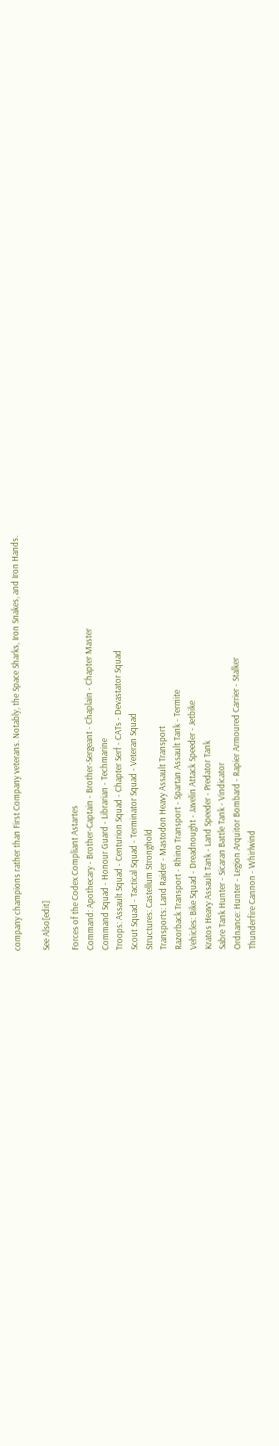company champions rather than First Company veterans. Notably, the Space Sharks, Iron Snakes, and Iron Hands.

See Also[edit]

Forces of the Codex Compliant Astartes
Command: Apothecary - Brother-Captain - Brother-Sergeant - Chaplain - Chapter Master
Command Squad - Honour Guard - Librarian - Techmarine
Troops: Assault Squad - Centurion Squad - Chapter Serf - CATs - Devastator Squad
Scout Squad - Tactical Squad - Terminator Squad - Veteran Squad
Structures: Castellum Stronghold
Transports: Land Raider - Mastodon Heavy Assault Transport
Razorback Transport - Rhino Transport - Spartan Assault Tank - Termite
Vehicles: Bike Squad - Dreadnought - Javelin Attack Speeder - Jetbike
Kratos Heavy Assault Tank - Land Speeder - Predator Tank
Sabre Tank Hunter - Sicaran Battle Tank - Vindicator
Ordnance: Hunter - Legion Arquitor Bombard - Rapier Armoured Carrier - Stalker
Thunderfire Cannon - Whirlwind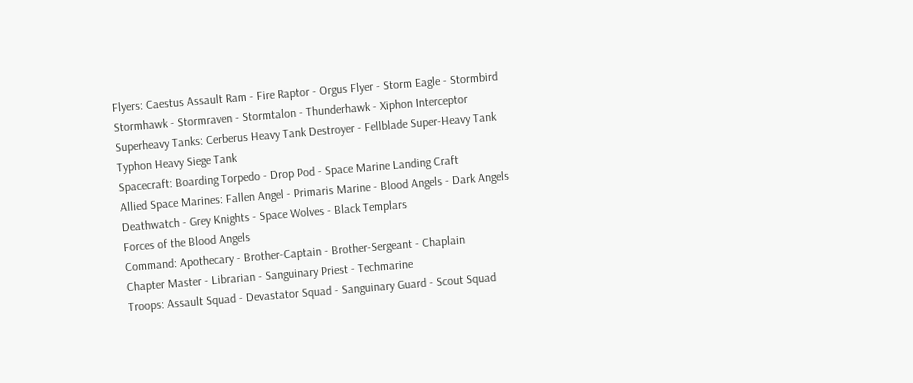Flyers: Caestus Assault Ram - Fire Raptor - Orgus Flyer - Storm Eagle - Stormbird
Stormhawk - Stormraven - Stormtalon - Thunderhawk - Xiphon Interceptor
Superheavy Tanks: Cerberus Heavy Tank Destroyer - Fellblade Super-Heavy Tank
Typhon Heavy Siege Tank
Spacecraft: Boarding Torpedo - Drop Pod - Space Marine Landing Craft
Allied Space Marines: Fallen Angel - Primaris Marine - Blood Angels - Dark Angels
Deathwatch - Grey Knights - Space Wolves - Black Templars
Forces of the Blood Angels
Command: Apothecary - Brother-Captain - Brother-Sergeant - Chaplain
Chapter Master - Librarian - Sanguinary Priest - Techmarine
Troops: Assault Squad - Devastator Squad - Sanguinary Guard - Scout Squad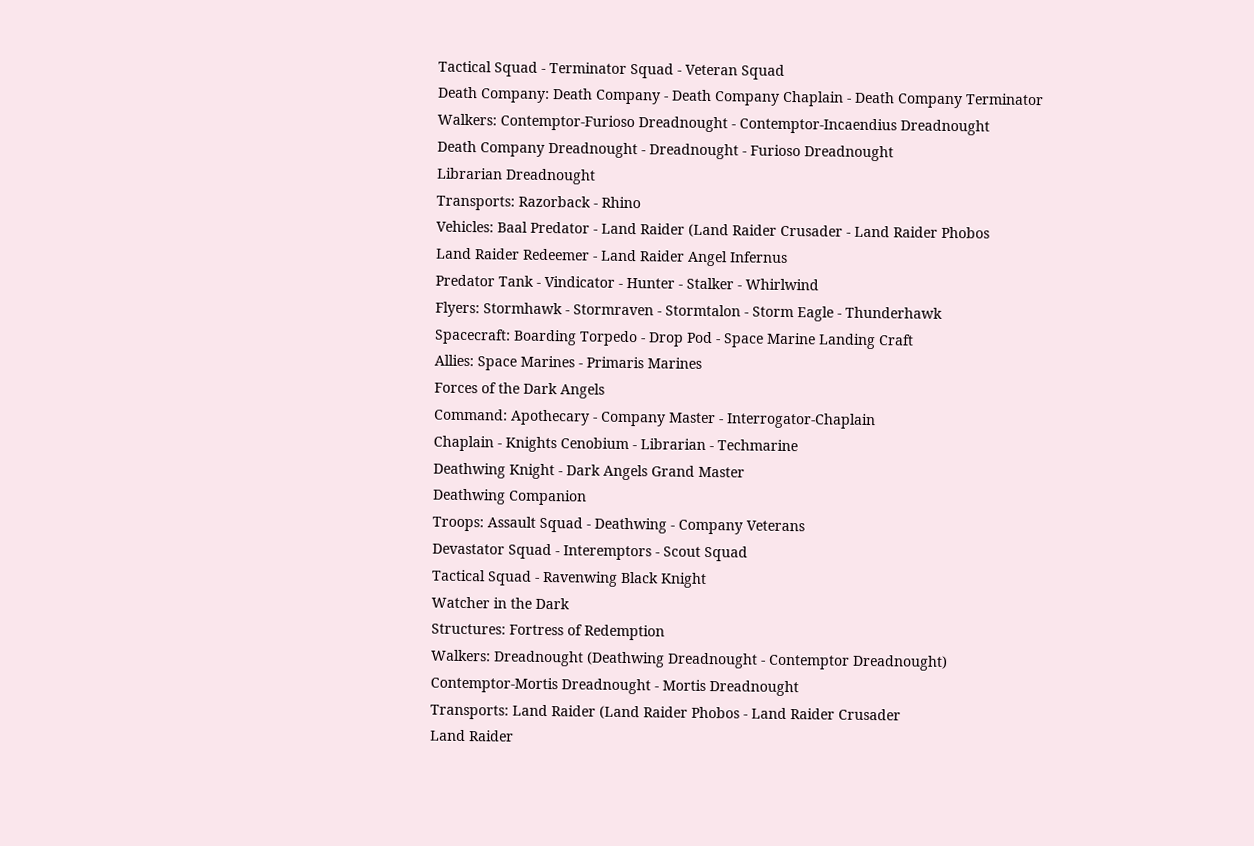Tactical Squad - Terminator Squad - Veteran Squad
Death Company: Death Company - Death Company Chaplain - Death Company Terminator
Walkers: Contemptor-Furioso Dreadnought - Contemptor-Incaendius Dreadnought
Death Company Dreadnought - Dreadnought - Furioso Dreadnought
Librarian Dreadnought
Transports: Razorback - Rhino
Vehicles: Baal Predator - Land Raider (Land Raider Crusader - Land Raider Phobos
Land Raider Redeemer - Land Raider Angel Infernus
Predator Tank - Vindicator - Hunter - Stalker - Whirlwind
Flyers: Stormhawk - Stormraven - Stormtalon - Storm Eagle - Thunderhawk
Spacecraft: Boarding Torpedo - Drop Pod - Space Marine Landing Craft
Allies: Space Marines - Primaris Marines
Forces of the Dark Angels
Command: Apothecary - Company Master - Interrogator-Chaplain
Chaplain - Knights Cenobium - Librarian - Techmarine
Deathwing Knight - Dark Angels Grand Master
Deathwing Companion
Troops: Assault Squad - Deathwing - Company Veterans
Devastator Squad - Interemptors - Scout Squad
Tactical Squad - Ravenwing Black Knight
Watcher in the Dark
Structures: Fortress of Redemption
Walkers: Dreadnought (Deathwing Dreadnought - Contemptor Dreadnought)
Contemptor-Mortis Dreadnought - Mortis Dreadnought
Transports: Land Raider (Land Raider Phobos - Land Raider Crusader
Land Raider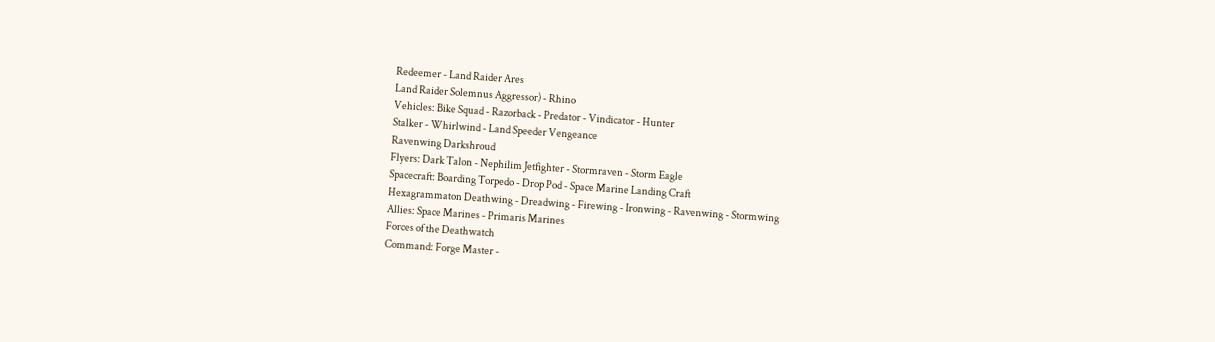Redeemer - Land Raider Ares
Land Raider Solemnus Aggressor) - Rhino
Vehicles: Bike Squad - Razorback - Predator - Vindicator - Hunter
Stalker - Whirlwind - Land Speeder Vengeance
Ravenwing Darkshroud
Flyers: Dark Talon - Nephilim Jetfighter - Stormraven - Storm Eagle
Spacecraft: Boarding Torpedo - Drop Pod - Space Marine Landing Craft
Hexagrammaton Deathwing - Dreadwing - Firewing - Ironwing - Ravenwing - Stormwing
Allies: Space Marines - Primaris Marines
Forces of the Deathwatch
Command: Forge Master -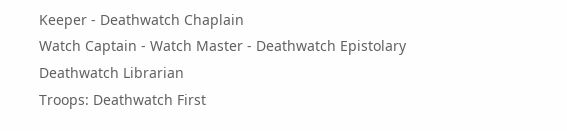Keeper - Deathwatch Chaplain
Watch Captain - Watch Master - Deathwatch Epistolary
Deathwatch Librarian
Troops: Deathwatch First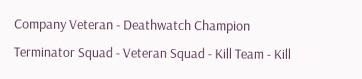Company Veteran - Deathwatch Champion
Terminator Squad - Veteran Squad - Kill Team - Kill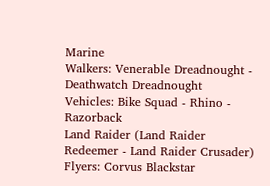Marine
Walkers: Venerable Dreadnought - Deathwatch Dreadnought
Vehicles: Bike Squad - Rhino - Razorback
Land Raider (Land Raider Redeemer - Land Raider Crusader)
Flyers: Corvus Blackstar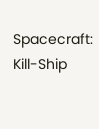Spacecraft: Kill-Ship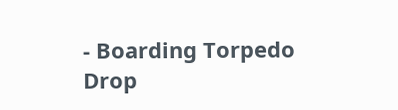- Boarding Torpedo
Drop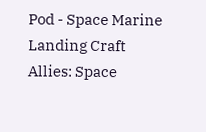Pod - Space Marine Landing Craft
Allies: Space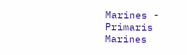Marines - Primaris Marines